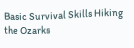Basic Survival Skills Hiking the Ozarks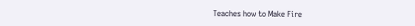Teaches how to Make Fire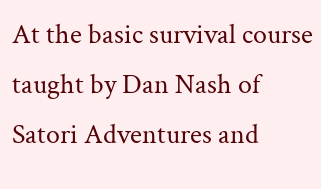At the basic survival course taught by Dan Nash of Satori Adventures and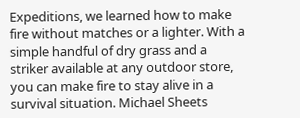Expeditions, we learned how to make fire without matches or a lighter. With a simple handful of dry grass and a striker available at any outdoor store, you can make fire to stay alive in a survival situation. Michael Sheets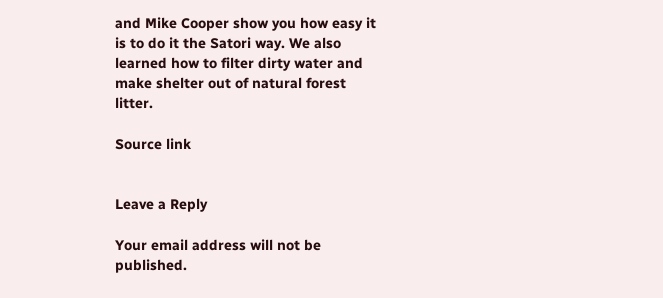and Mike Cooper show you how easy it is to do it the Satori way. We also learned how to filter dirty water and make shelter out of natural forest litter.

Source link


Leave a Reply

Your email address will not be published.